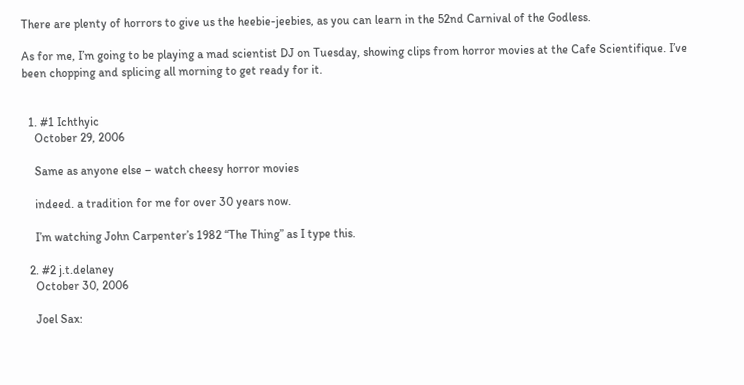There are plenty of horrors to give us the heebie-jeebies, as you can learn in the 52nd Carnival of the Godless.

As for me, I’m going to be playing a mad scientist DJ on Tuesday, showing clips from horror movies at the Cafe Scientifique. I’ve been chopping and splicing all morning to get ready for it.


  1. #1 Ichthyic
    October 29, 2006

    Same as anyone else – watch cheesy horror movies

    indeed. a tradition for me for over 30 years now.

    I’m watching John Carpenter’s 1982 “The Thing” as I type this.

  2. #2 j.t.delaney
    October 30, 2006

    Joel Sax: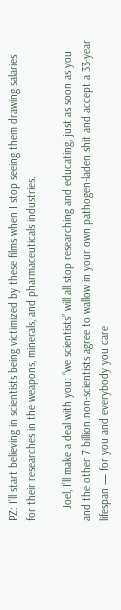PZ: I’ll start believing in scientists being victimized by these films when I stop seeing them drawing salaries for their researches in the weapons, minerals, and pharmaceuticals industries.

    Joel, I’ll make a deal with you: “we scientists” will all stop researching and educating, just as soon as you and the other 7 billion non-scientists agree to wallow in your own pathogen-laden shit and accept a 33-year lifespan — for you and everybody you care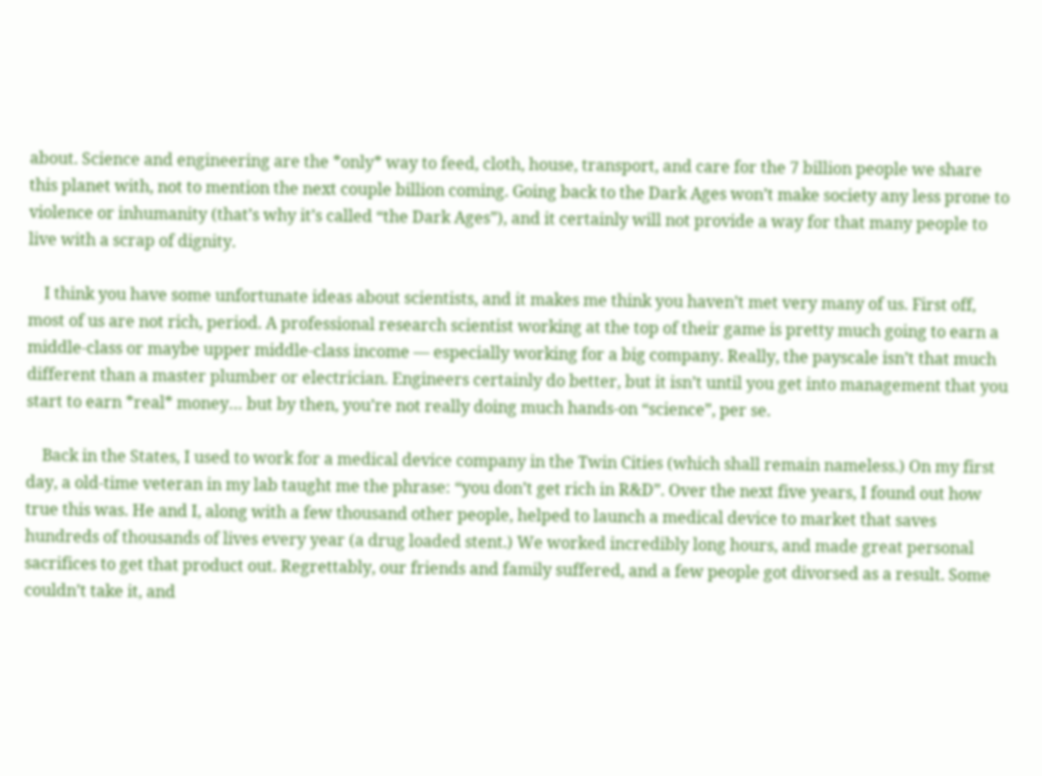about. Science and engineering are the *only* way to feed, cloth, house, transport, and care for the 7 billion people we share this planet with, not to mention the next couple billion coming. Going back to the Dark Ages won’t make society any less prone to violence or inhumanity (that’s why it’s called “the Dark Ages”), and it certainly will not provide a way for that many people to live with a scrap of dignity.

    I think you have some unfortunate ideas about scientists, and it makes me think you haven’t met very many of us. First off, most of us are not rich, period. A professional research scientist working at the top of their game is pretty much going to earn a middle-class or maybe upper middle-class income — especially working for a big company. Really, the payscale isn’t that much different than a master plumber or electrician. Engineers certainly do better, but it isn’t until you get into management that you start to earn *real* money… but by then, you’re not really doing much hands-on “science”, per se.

    Back in the States, I used to work for a medical device company in the Twin Cities (which shall remain nameless.) On my first day, a old-time veteran in my lab taught me the phrase: “you don’t get rich in R&D”. Over the next five years, I found out how true this was. He and I, along with a few thousand other people, helped to launch a medical device to market that saves hundreds of thousands of lives every year (a drug loaded stent.) We worked incredibly long hours, and made great personal sacrifices to get that product out. Regrettably, our friends and family suffered, and a few people got divorsed as a result. Some couldn’t take it, and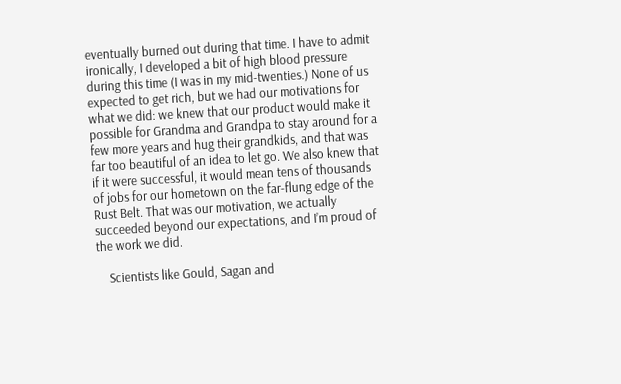eventually burned out during that time. I have to admit ironically, I developed a bit of high blood pressure during this time (I was in my mid-twenties.) None of us expected to get rich, but we had our motivations for what we did: we knew that our product would make it possible for Grandma and Grandpa to stay around for a few more years and hug their grandkids, and that was far too beautiful of an idea to let go. We also knew that if it were successful, it would mean tens of thousands of jobs for our hometown on the far-flung edge of the Rust Belt. That was our motivation, we actually succeeded beyond our expectations, and I’m proud of the work we did.

    Scientists like Gould, Sagan and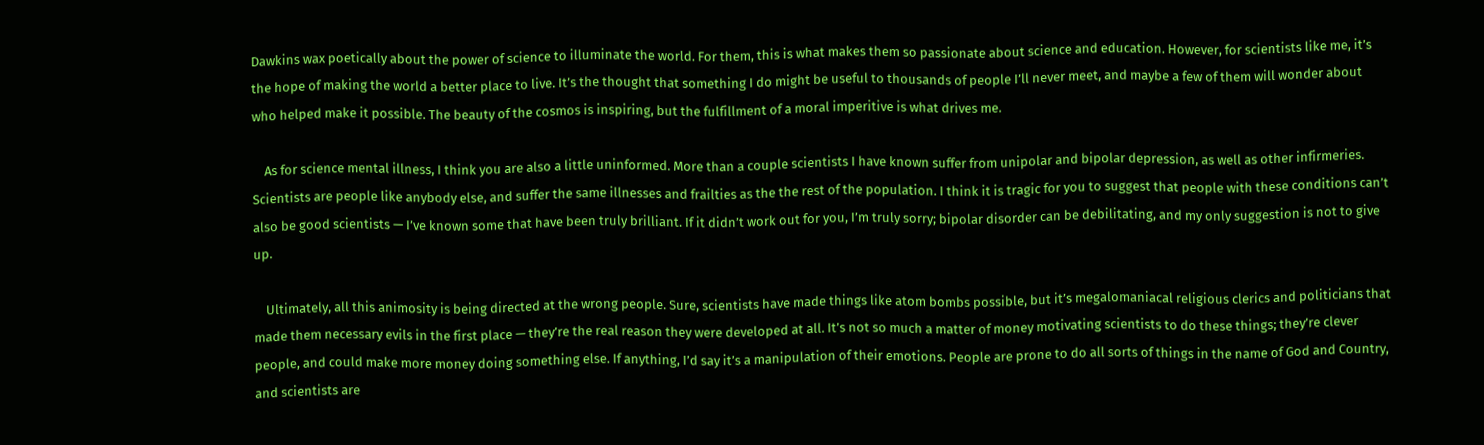Dawkins wax poetically about the power of science to illuminate the world. For them, this is what makes them so passionate about science and education. However, for scientists like me, it’s the hope of making the world a better place to live. It’s the thought that something I do might be useful to thousands of people I’ll never meet, and maybe a few of them will wonder about who helped make it possible. The beauty of the cosmos is inspiring, but the fulfillment of a moral imperitive is what drives me.

    As for science mental illness, I think you are also a little uninformed. More than a couple scientists I have known suffer from unipolar and bipolar depression, as well as other infirmeries. Scientists are people like anybody else, and suffer the same illnesses and frailties as the the rest of the population. I think it is tragic for you to suggest that people with these conditions can’t also be good scientists — I’ve known some that have been truly brilliant. If it didn’t work out for you, I’m truly sorry; bipolar disorder can be debilitating, and my only suggestion is not to give up.

    Ultimately, all this animosity is being directed at the wrong people. Sure, scientists have made things like atom bombs possible, but it’s megalomaniacal religious clerics and politicians that made them necessary evils in the first place — they’re the real reason they were developed at all. It’s not so much a matter of money motivating scientists to do these things; they’re clever people, and could make more money doing something else. If anything, I’d say it’s a manipulation of their emotions. People are prone to do all sorts of things in the name of God and Country, and scientists are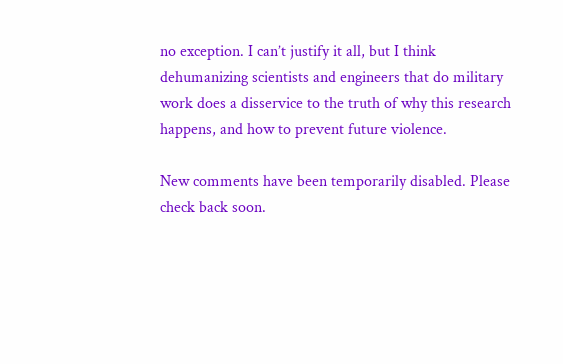no exception. I can’t justify it all, but I think dehumanizing scientists and engineers that do military work does a disservice to the truth of why this research happens, and how to prevent future violence.

New comments have been temporarily disabled. Please check back soon.